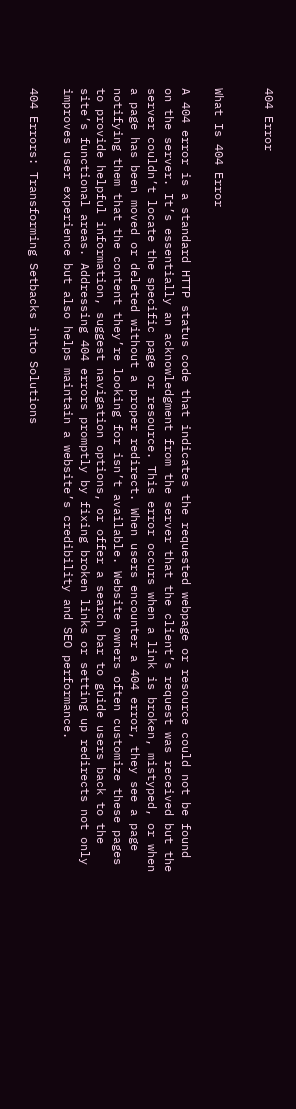404 Error


What Is 404 Error

A 404 error is a standard HTTP status code that indicates the requested webpage or resource could not be found on the server. It’s essentially an acknowledgment from the server that the client’s request was received but the server couldn’t locate the specific page or resource. This error occurs when a link is broken, mistyped, or when a page has been moved or deleted without a proper redirect. When users encounter a 404 error, they see a page notifying them that the content they’re looking for isn’t available. Website owners often customize these pages to provide helpful information, suggest navigation options, or offer a search bar to guide users back to the site’s functional areas. Addressing 404 errors promptly by fixing broken links or setting up redirects not only improves user experience but also helps maintain a website’s credibility and SEO performance.

404 Errors: Transforming Setbacks into Solutions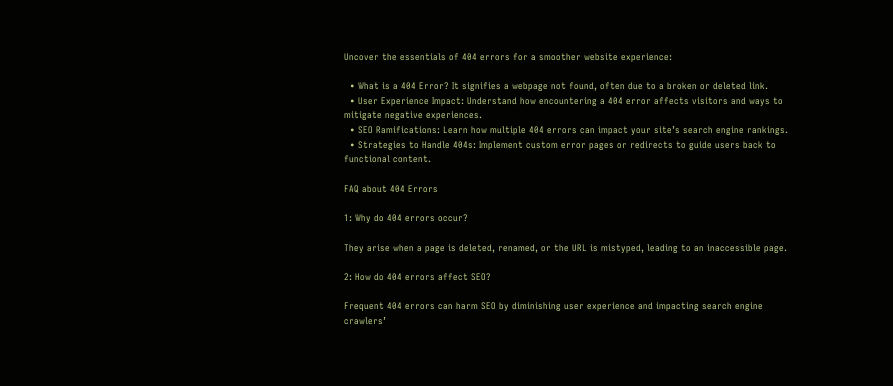Uncover the essentials of 404 errors for a smoother website experience:

  • What is a 404 Error? It signifies a webpage not found, often due to a broken or deleted link.
  • User Experience Impact: Understand how encountering a 404 error affects visitors and ways to mitigate negative experiences.
  • SEO Ramifications: Learn how multiple 404 errors can impact your site’s search engine rankings.
  • Strategies to Handle 404s: Implement custom error pages or redirects to guide users back to functional content.

FAQ about 404 Errors

1: Why do 404 errors occur?

They arise when a page is deleted, renamed, or the URL is mistyped, leading to an inaccessible page.

2: How do 404 errors affect SEO?

Frequent 404 errors can harm SEO by diminishing user experience and impacting search engine crawlers’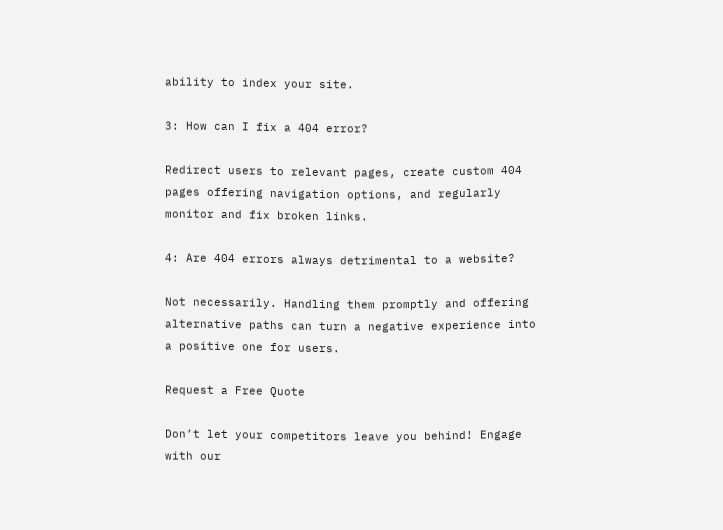ability to index your site.

3: How can I fix a 404 error?

Redirect users to relevant pages, create custom 404 pages offering navigation options, and regularly monitor and fix broken links.

4: Are 404 errors always detrimental to a website?

Not necessarily. Handling them promptly and offering alternative paths can turn a negative experience into a positive one for users.

Request a Free Quote

Don’t let your competitors leave you behind! Engage with our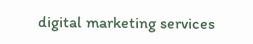digital marketing services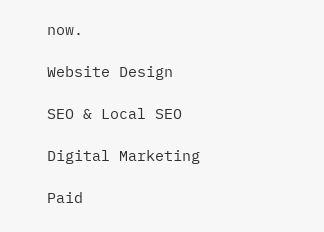now.

Website Design

SEO & Local SEO

Digital Marketing

Paid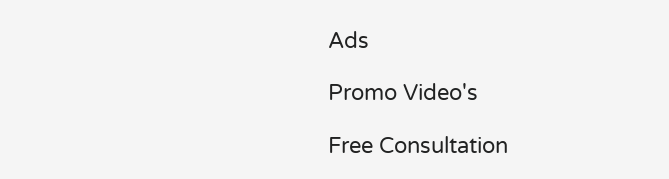Ads

Promo Video's

Free Consultation